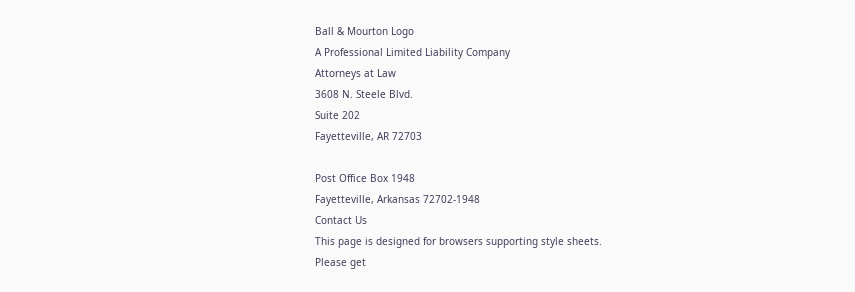Ball & Mourton Logo
A Professional Limited Liability Company
Attorneys at Law
3608 N. Steele Blvd.
Suite 202
Fayetteville, AR 72703

Post Office Box 1948
Fayetteville, Arkansas 72702-1948
Contact Us
This page is designed for browsers supporting style sheets.
Please get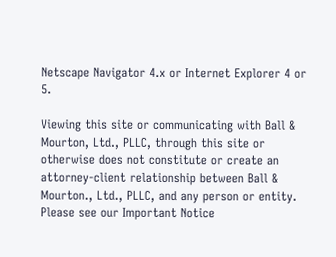Netscape Navigator 4.x or Internet Explorer 4 or 5.

Viewing this site or communicating with Ball & Mourton, Ltd., PLLC, through this site or otherwise does not constitute or create an attorney-client relationship between Ball & Mourton., Ltd., PLLC, and any person or entity. Please see our Important Notice